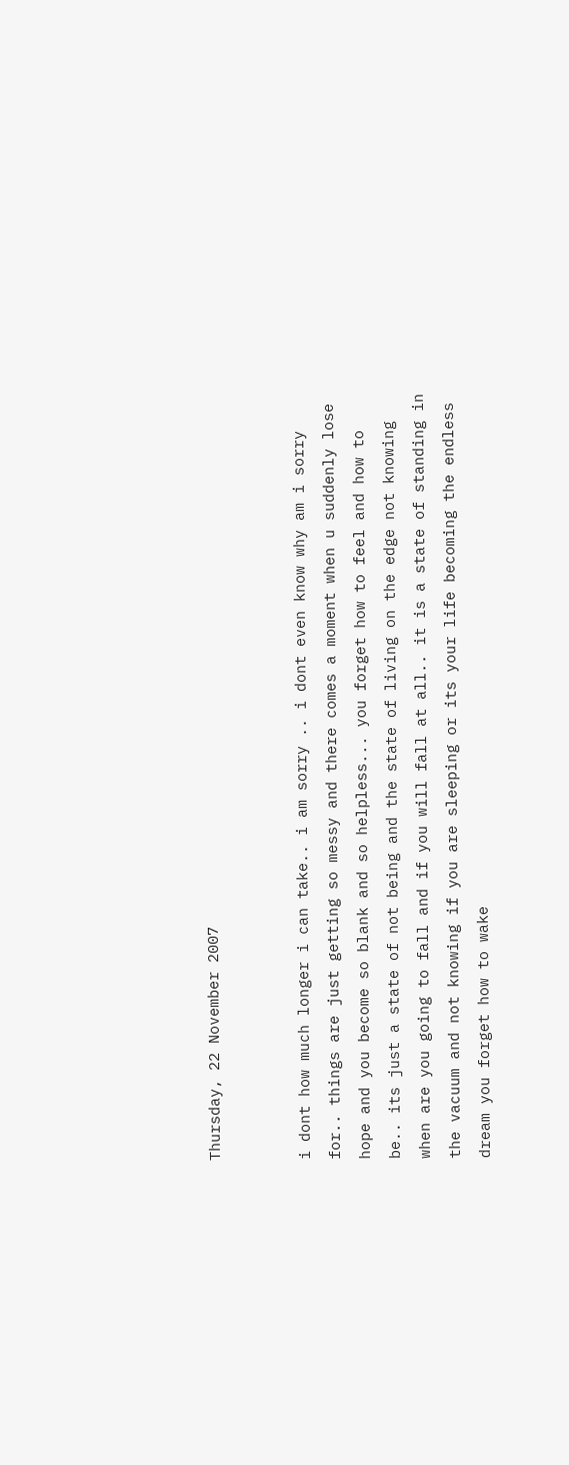Thursday, 22 November 2007


i dont how much longer i can take.. i am sorry .. i dont even know why am i sorry for.. things are just getting so messy and there comes a moment when u suddenly lose hope and you become so blank and so helpless... you forget how to feel and how to be.. its just a state of not being and the state of living on the edge not knowing when are you going to fall and if you will fall at all.. it is a state of standing in the vacuum and not knowing if you are sleeping or its your life becoming the endless dream you forget how to wake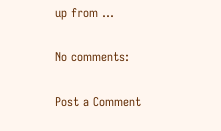up from ...

No comments:

Post a Comment